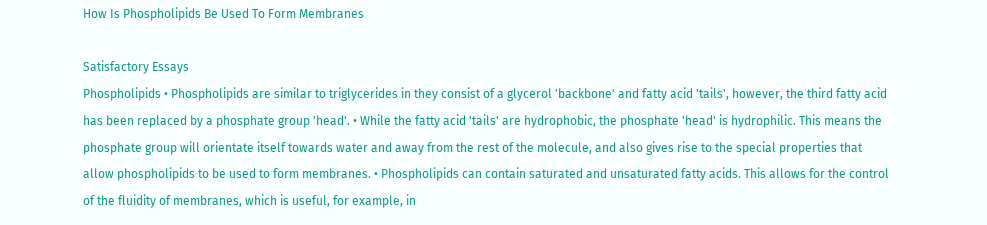How Is Phospholipids Be Used To Form Membranes

Satisfactory Essays
Phospholipids • Phospholipids are similar to triglycerides in they consist of a glycerol 'backbone' and fatty acid 'tails', however, the third fatty acid has been replaced by a phosphate group 'head'. • While the fatty acid 'tails' are hydrophobic, the phosphate 'head' is hydrophilic. This means the phosphate group will orientate itself towards water and away from the rest of the molecule, and also gives rise to the special properties that allow phospholipids to be used to form membranes. • Phospholipids can contain saturated and unsaturated fatty acids. This allows for the control of the fluidity of membranes, which is useful, for example, in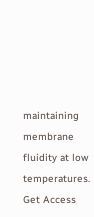maintaining membrane fluidity at low temperatures.
Get Access